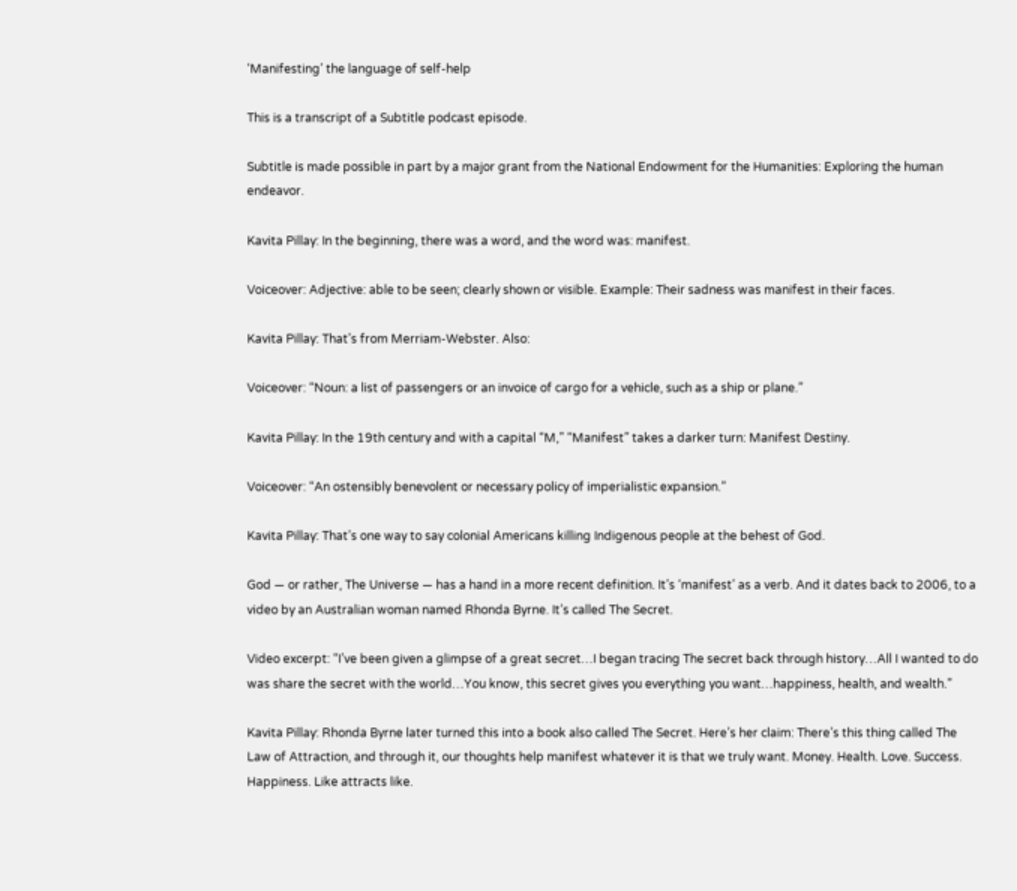‘Manifesting’ the language of self-help

This is a transcript of a Subtitle podcast episode.

Subtitle is made possible in part by a major grant from the National Endowment for the Humanities: Exploring the human endeavor.

Kavita Pillay: In the beginning, there was a word, and the word was: manifest.

Voiceover: Adjective: able to be seen; clearly shown or visible. Example: Their sadness was manifest in their faces.

Kavita Pillay: That’s from Merriam-Webster. Also:

Voiceover: “Noun: a list of passengers or an invoice of cargo for a vehicle, such as a ship or plane.”

Kavita Pillay: In the 19th century and with a capital “M,” “Manifest” takes a darker turn: Manifest Destiny.

Voiceover: “An ostensibly benevolent or necessary policy of imperialistic expansion.”

Kavita Pillay: That’s one way to say colonial Americans killing Indigenous people at the behest of God.

God — or rather, The Universe — has a hand in a more recent definition. It’s ‘manifest’ as a verb. And it dates back to 2006, to a video by an Australian woman named Rhonda Byrne. It’s called The Secret.

Video excerpt: “I’ve been given a glimpse of a great secret…I began tracing The secret back through history…All I wanted to do was share the secret with the world…You know, this secret gives you everything you want…happiness, health, and wealth.”

Kavita Pillay: Rhonda Byrne later turned this into a book also called The Secret. Here’s her claim: There’s this thing called The Law of Attraction, and through it, our thoughts help manifest whatever it is that we truly want. Money. Health. Love. Success. Happiness. Like attracts like.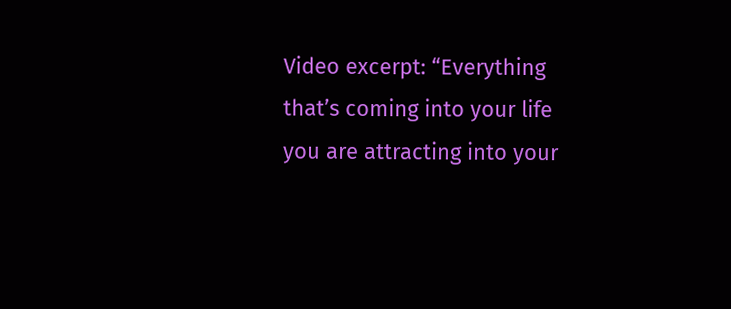Video excerpt: “Everything that’s coming into your life you are attracting into your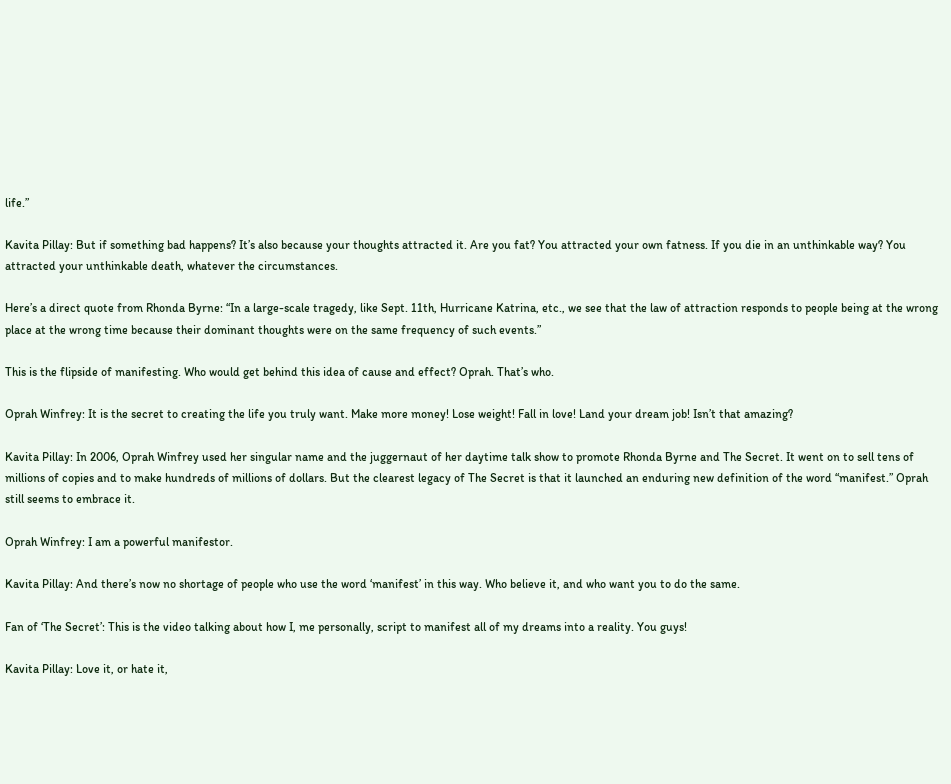life.”

Kavita Pillay: But if something bad happens? It’s also because your thoughts attracted it. Are you fat? You attracted your own fatness. If you die in an unthinkable way? You attracted your unthinkable death, whatever the circumstances.

Here’s a direct quote from Rhonda Byrne: “In a large-scale tragedy, like Sept. 11th, Hurricane Katrina, etc., we see that the law of attraction responds to people being at the wrong place at the wrong time because their dominant thoughts were on the same frequency of such events.”

This is the flipside of manifesting. Who would get behind this idea of cause and effect? Oprah. That’s who.

Oprah Winfrey: It is the secret to creating the life you truly want. Make more money! Lose weight! Fall in love! Land your dream job! Isn’t that amazing?

Kavita Pillay: In 2006, Oprah Winfrey used her singular name and the juggernaut of her daytime talk show to promote Rhonda Byrne and The Secret. It went on to sell tens of millions of copies and to make hundreds of millions of dollars. But the clearest legacy of The Secret is that it launched an enduring new definition of the word “manifest.” Oprah still seems to embrace it.

Oprah Winfrey: I am a powerful manifestor.

Kavita Pillay: And there’s now no shortage of people who use the word ‘manifest’ in this way. Who believe it, and who want you to do the same.

Fan of ‘The Secret’: This is the video talking about how I, me personally, script to manifest all of my dreams into a reality. You guys!

Kavita Pillay: Love it, or hate it,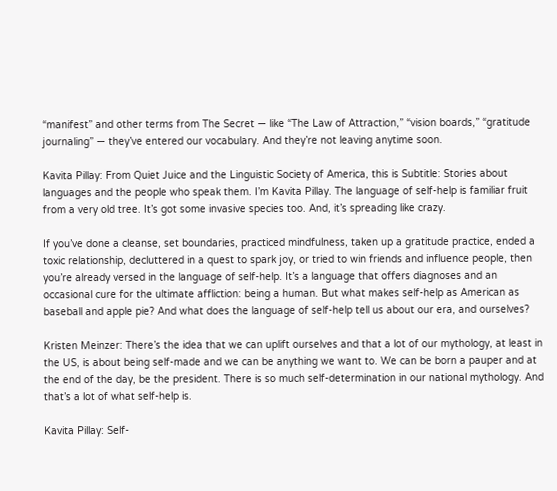“manifest” and other terms from The Secret — like “The Law of Attraction,” “vision boards,” “gratitude journaling” — they’ve entered our vocabulary. And they’re not leaving anytime soon.

Kavita Pillay: From Quiet Juice and the Linguistic Society of America, this is Subtitle: Stories about languages and the people who speak them. I’m Kavita Pillay. The language of self-help is familiar fruit from a very old tree. It’s got some invasive species too. And, it’s spreading like crazy.

If you’ve done a cleanse, set boundaries, practiced mindfulness, taken up a gratitude practice, ended a toxic relationship, decluttered in a quest to spark joy, or tried to win friends and influence people, then you’re already versed in the language of self-help. It’s a language that offers diagnoses and an occasional cure for the ultimate affliction: being a human. But what makes self-help as American as baseball and apple pie? And what does the language of self-help tell us about our era, and ourselves?

Kristen Meinzer: There’s the idea that we can uplift ourselves and that a lot of our mythology, at least in the US, is about being self-made and we can be anything we want to. We can be born a pauper and at the end of the day, be the president. There is so much self-determination in our national mythology. And that’s a lot of what self-help is.

Kavita Pillay: Self-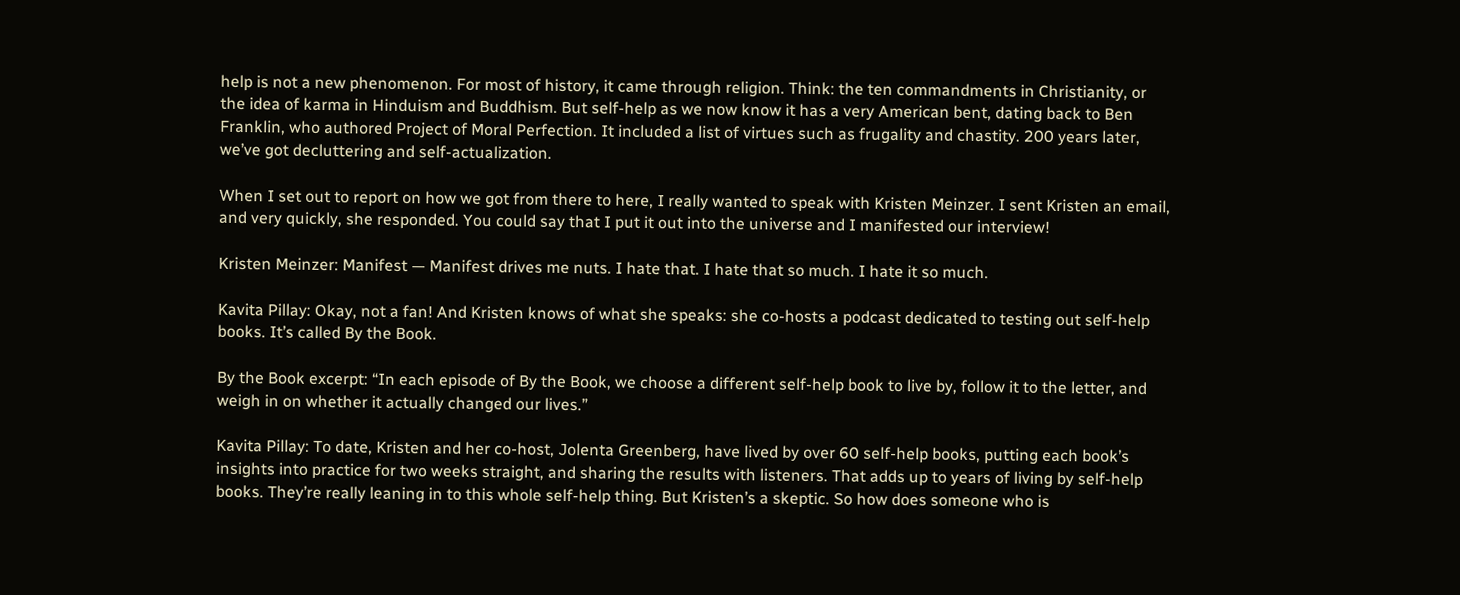help is not a new phenomenon. For most of history, it came through religion. Think: the ten commandments in Christianity, or the idea of karma in Hinduism and Buddhism. But self-help as we now know it has a very American bent, dating back to Ben Franklin, who authored Project of Moral Perfection. It included a list of virtues such as frugality and chastity. 200 years later, we’ve got decluttering and self-actualization.

When I set out to report on how we got from there to here, I really wanted to speak with Kristen Meinzer. I sent Kristen an email, and very quickly, she responded. You could say that I put it out into the universe and I manifested our interview!

Kristen Meinzer: Manifest — Manifest drives me nuts. I hate that. I hate that so much. I hate it so much.

Kavita Pillay: Okay, not a fan! And Kristen knows of what she speaks: she co-hosts a podcast dedicated to testing out self-help books. It’s called By the Book.

By the Book excerpt: “In each episode of By the Book, we choose a different self-help book to live by, follow it to the letter, and weigh in on whether it actually changed our lives.”

Kavita Pillay: To date, Kristen and her co-host, Jolenta Greenberg, have lived by over 60 self-help books, putting each book’s insights into practice for two weeks straight, and sharing the results with listeners. That adds up to years of living by self-help books. They’re really leaning in to this whole self-help thing. But Kristen’s a skeptic. So how does someone who is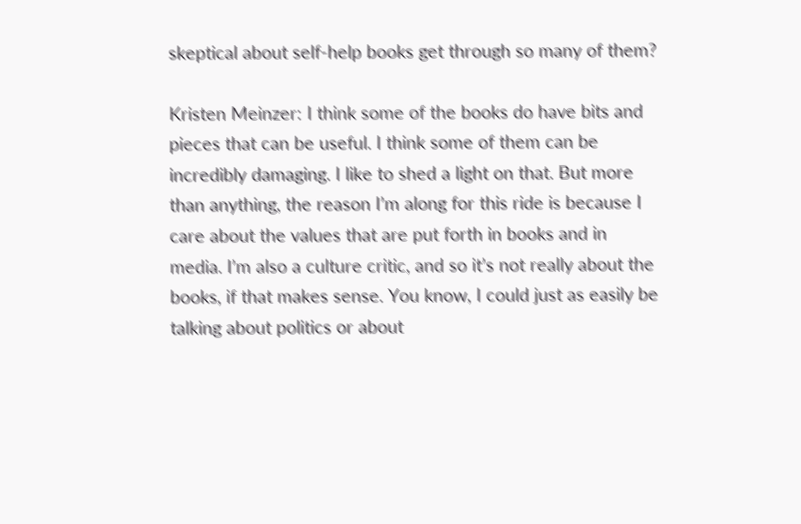skeptical about self-help books get through so many of them?

Kristen Meinzer: I think some of the books do have bits and pieces that can be useful. I think some of them can be incredibly damaging. I like to shed a light on that. But more than anything, the reason I’m along for this ride is because I care about the values that are put forth in books and in media. I’m also a culture critic, and so it’s not really about the books, if that makes sense. You know, I could just as easily be talking about politics or about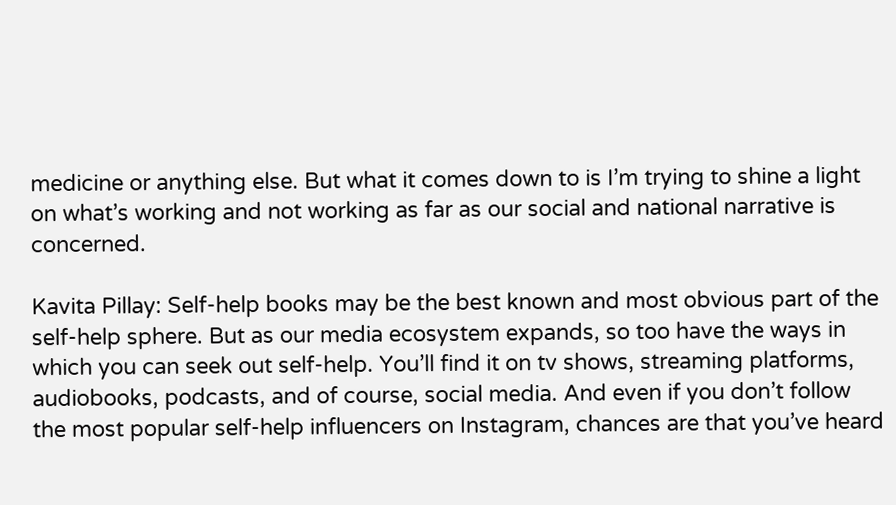medicine or anything else. But what it comes down to is I’m trying to shine a light on what’s working and not working as far as our social and national narrative is concerned.

Kavita Pillay: Self-help books may be the best known and most obvious part of the self-help sphere. But as our media ecosystem expands, so too have the ways in which you can seek out self-help. You’ll find it on tv shows, streaming platforms, audiobooks, podcasts, and of course, social media. And even if you don’t follow the most popular self-help influencers on Instagram, chances are that you’ve heard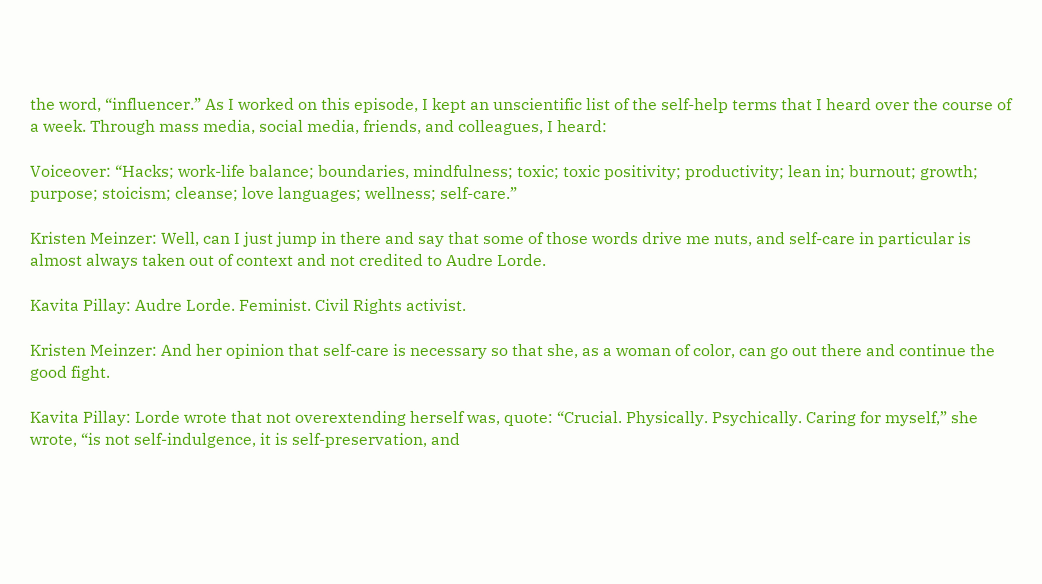the word, “influencer.” As I worked on this episode, I kept an unscientific list of the self-help terms that I heard over the course of a week. Through mass media, social media, friends, and colleagues, I heard:

Voiceover: “Hacks; work-life balance; boundaries, mindfulness; toxic; toxic positivity; productivity; lean in; burnout; growth; purpose; stoicism; cleanse; love languages; wellness; self-care.”

Kristen Meinzer: Well, can I just jump in there and say that some of those words drive me nuts, and self-care in particular is almost always taken out of context and not credited to Audre Lorde.

Kavita Pillay: Audre Lorde. Feminist. Civil Rights activist.

Kristen Meinzer: And her opinion that self-care is necessary so that she, as a woman of color, can go out there and continue the good fight.

Kavita Pillay: Lorde wrote that not overextending herself was, quote: “Crucial. Physically. Psychically. Caring for myself,” she wrote, “is not self-indulgence, it is self-preservation, and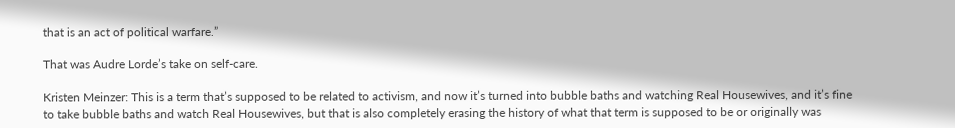that is an act of political warfare.”

That was Audre Lorde’s take on self-care.

Kristen Meinzer: This is a term that’s supposed to be related to activism, and now it’s turned into bubble baths and watching Real Housewives, and it’s fine to take bubble baths and watch Real Housewives, but that is also completely erasing the history of what that term is supposed to be or originally was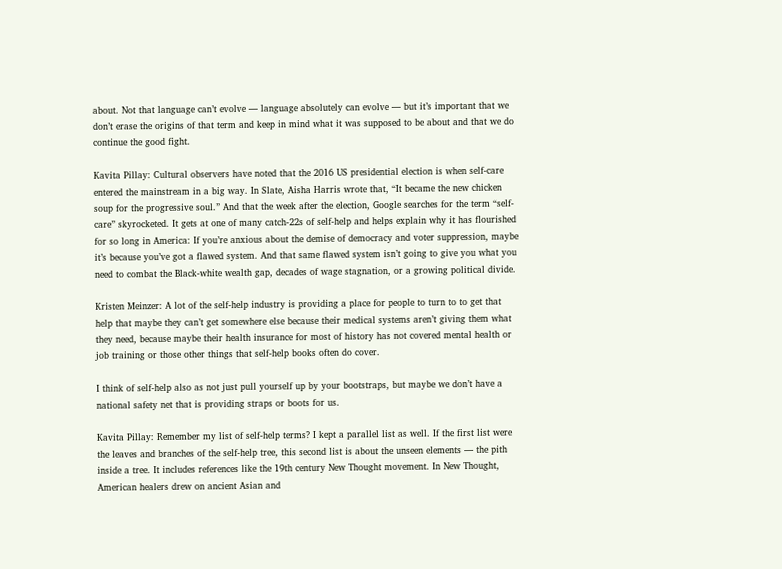about. Not that language can’t evolve — language absolutely can evolve — but it’s important that we don’t erase the origins of that term and keep in mind what it was supposed to be about and that we do continue the good fight.

Kavita Pillay: Cultural observers have noted that the 2016 US presidential election is when self-care entered the mainstream in a big way. In Slate, Aisha Harris wrote that, “It became the new chicken soup for the progressive soul.” And that the week after the election, Google searches for the term “self-care” skyrocketed. It gets at one of many catch-22s of self-help and helps explain why it has flourished for so long in America: If you’re anxious about the demise of democracy and voter suppression, maybe it’s because you’ve got a flawed system. And that same flawed system isn’t going to give you what you need to combat the Black-white wealth gap, decades of wage stagnation, or a growing political divide.

Kristen Meinzer: A lot of the self-help industry is providing a place for people to turn to to get that help that maybe they can’t get somewhere else because their medical systems aren’t giving them what they need, because maybe their health insurance for most of history has not covered mental health or job training or those other things that self-help books often do cover.

I think of self-help also as not just pull yourself up by your bootstraps, but maybe we don’t have a national safety net that is providing straps or boots for us.

Kavita Pillay: Remember my list of self-help terms? I kept a parallel list as well. If the first list were the leaves and branches of the self-help tree, this second list is about the unseen elements — the pith inside a tree. It includes references like the 19th century New Thought movement. In New Thought, American healers drew on ancient Asian and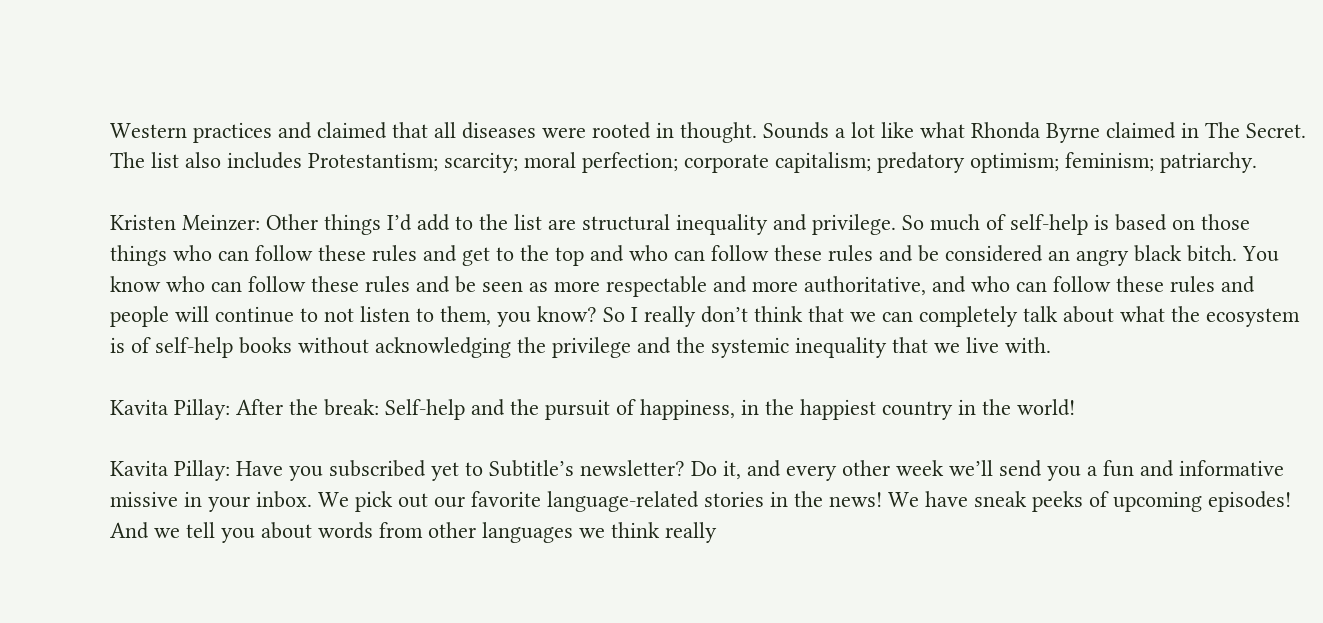Western practices and claimed that all diseases were rooted in thought. Sounds a lot like what Rhonda Byrne claimed in The Secret. The list also includes Protestantism; scarcity; moral perfection; corporate capitalism; predatory optimism; feminism; patriarchy.

Kristen Meinzer: Other things I’d add to the list are structural inequality and privilege. So much of self-help is based on those things who can follow these rules and get to the top and who can follow these rules and be considered an angry black bitch. You know who can follow these rules and be seen as more respectable and more authoritative, and who can follow these rules and people will continue to not listen to them, you know? So I really don’t think that we can completely talk about what the ecosystem is of self-help books without acknowledging the privilege and the systemic inequality that we live with.

Kavita Pillay: After the break: Self-help and the pursuit of happiness, in the happiest country in the world!

Kavita Pillay: Have you subscribed yet to Subtitle’s newsletter? Do it, and every other week we’ll send you a fun and informative missive in your inbox. We pick out our favorite language-related stories in the news! We have sneak peeks of upcoming episodes! And we tell you about words from other languages we think really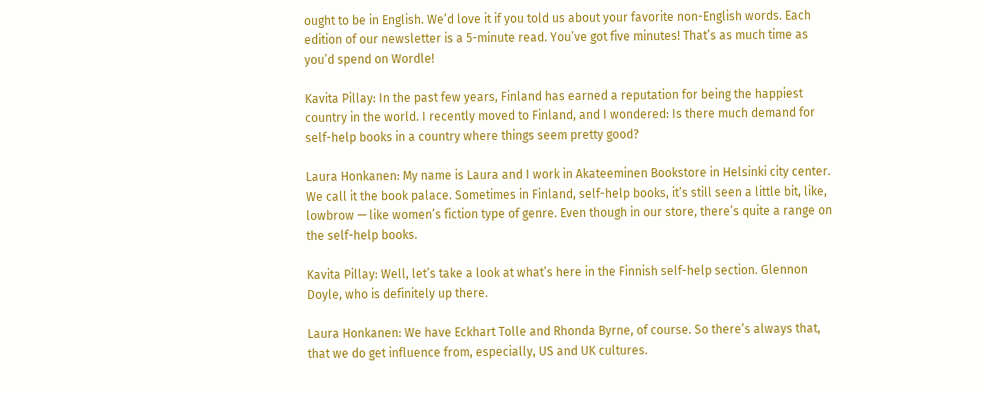ought to be in English. We’d love it if you told us about your favorite non-English words. Each edition of our newsletter is a 5-minute read. You’ve got five minutes! That’s as much time as you’d spend on Wordle!

Kavita Pillay: In the past few years, Finland has earned a reputation for being the happiest country in the world. I recently moved to Finland, and I wondered: Is there much demand for self-help books in a country where things seem pretty good?

Laura Honkanen: My name is Laura and I work in Akateeminen Bookstore in Helsinki city center. We call it the book palace. Sometimes in Finland, self-help books, it’s still seen a little bit, like, lowbrow — like women’s fiction type of genre. Even though in our store, there’s quite a range on the self-help books.

Kavita Pillay: Well, let’s take a look at what’s here in the Finnish self-help section. Glennon Doyle, who is definitely up there.

Laura Honkanen: We have Eckhart Tolle and Rhonda Byrne, of course. So there’s always that, that we do get influence from, especially, US and UK cultures.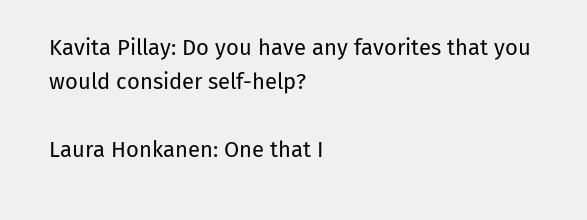Kavita Pillay: Do you have any favorites that you would consider self-help?

Laura Honkanen: One that I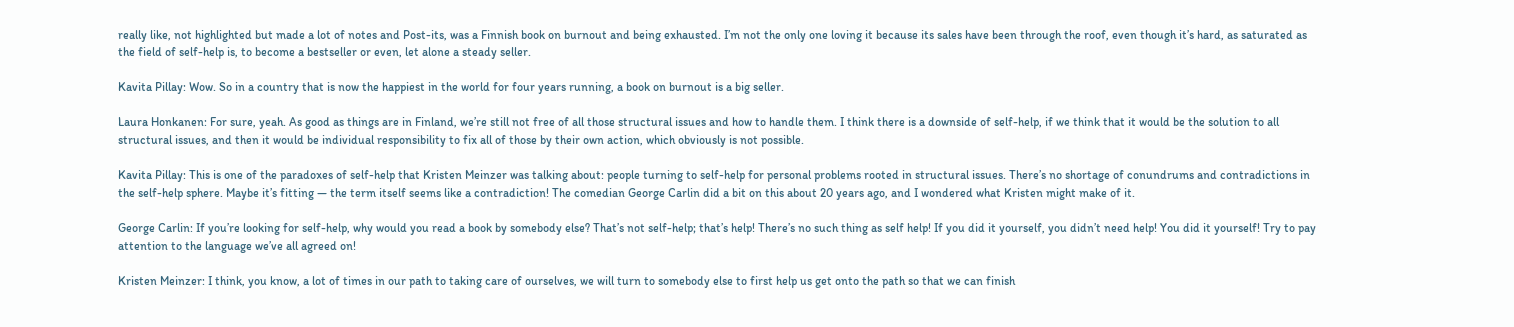really like, not highlighted but made a lot of notes and Post-its, was a Finnish book on burnout and being exhausted. I’m not the only one loving it because its sales have been through the roof, even though it’s hard, as saturated as the field of self-help is, to become a bestseller or even, let alone a steady seller.

Kavita Pillay: Wow. So in a country that is now the happiest in the world for four years running, a book on burnout is a big seller.

Laura Honkanen: For sure, yeah. As good as things are in Finland, we’re still not free of all those structural issues and how to handle them. I think there is a downside of self-help, if we think that it would be the solution to all structural issues, and then it would be individual responsibility to fix all of those by their own action, which obviously is not possible.

Kavita Pillay: This is one of the paradoxes of self-help that Kristen Meinzer was talking about: people turning to self-help for personal problems rooted in structural issues. There’s no shortage of conundrums and contradictions in the self-help sphere. Maybe it’s fitting — the term itself seems like a contradiction! The comedian George Carlin did a bit on this about 20 years ago, and I wondered what Kristen might make of it.

George Carlin: If you’re looking for self-help, why would you read a book by somebody else? That’s not self-help; that’s help! There’s no such thing as self help! If you did it yourself, you didn’t need help! You did it yourself! Try to pay attention to the language we’ve all agreed on!

Kristen Meinzer: I think, you know, a lot of times in our path to taking care of ourselves, we will turn to somebody else to first help us get onto the path so that we can finish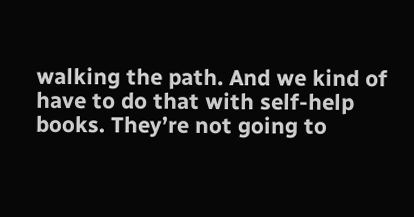walking the path. And we kind of have to do that with self-help books. They’re not going to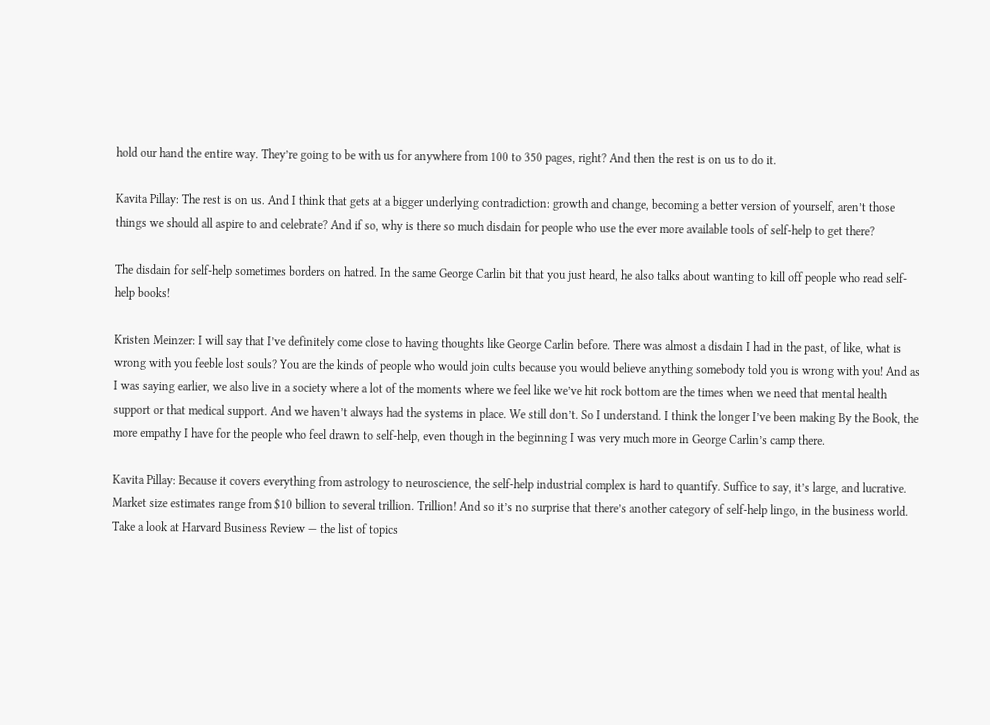hold our hand the entire way. They’re going to be with us for anywhere from 100 to 350 pages, right? And then the rest is on us to do it.

Kavita Pillay: The rest is on us. And I think that gets at a bigger underlying contradiction: growth and change, becoming a better version of yourself, aren’t those things we should all aspire to and celebrate? And if so, why is there so much disdain for people who use the ever more available tools of self-help to get there?

The disdain for self-help sometimes borders on hatred. In the same George Carlin bit that you just heard, he also talks about wanting to kill off people who read self-help books!

Kristen Meinzer: I will say that I’ve definitely come close to having thoughts like George Carlin before. There was almost a disdain I had in the past, of like, what is wrong with you feeble lost souls? You are the kinds of people who would join cults because you would believe anything somebody told you is wrong with you! And as I was saying earlier, we also live in a society where a lot of the moments where we feel like we’ve hit rock bottom are the times when we need that mental health support or that medical support. And we haven’t always had the systems in place. We still don’t. So I understand. I think the longer I’ve been making By the Book, the more empathy I have for the people who feel drawn to self-help, even though in the beginning I was very much more in George Carlin’s camp there.

Kavita Pillay: Because it covers everything from astrology to neuroscience, the self-help industrial complex is hard to quantify. Suffice to say, it’s large, and lucrative. Market size estimates range from $10 billion to several trillion. Trillion! And so it’s no surprise that there’s another category of self-help lingo, in the business world. Take a look at Harvard Business Review — the list of topics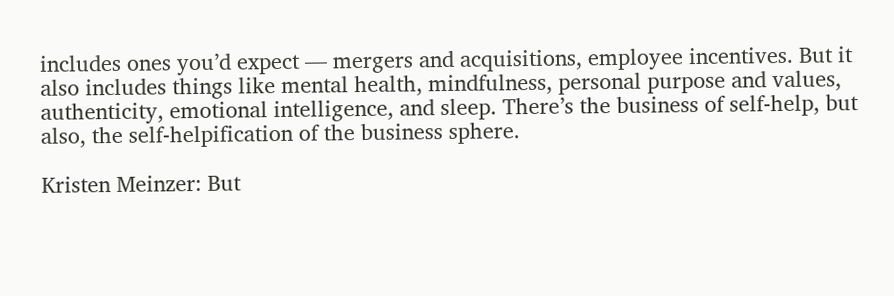includes ones you’d expect — mergers and acquisitions, employee incentives. But it also includes things like mental health, mindfulness, personal purpose and values, authenticity, emotional intelligence, and sleep. There’s the business of self-help, but also, the self-helpification of the business sphere.

Kristen Meinzer: But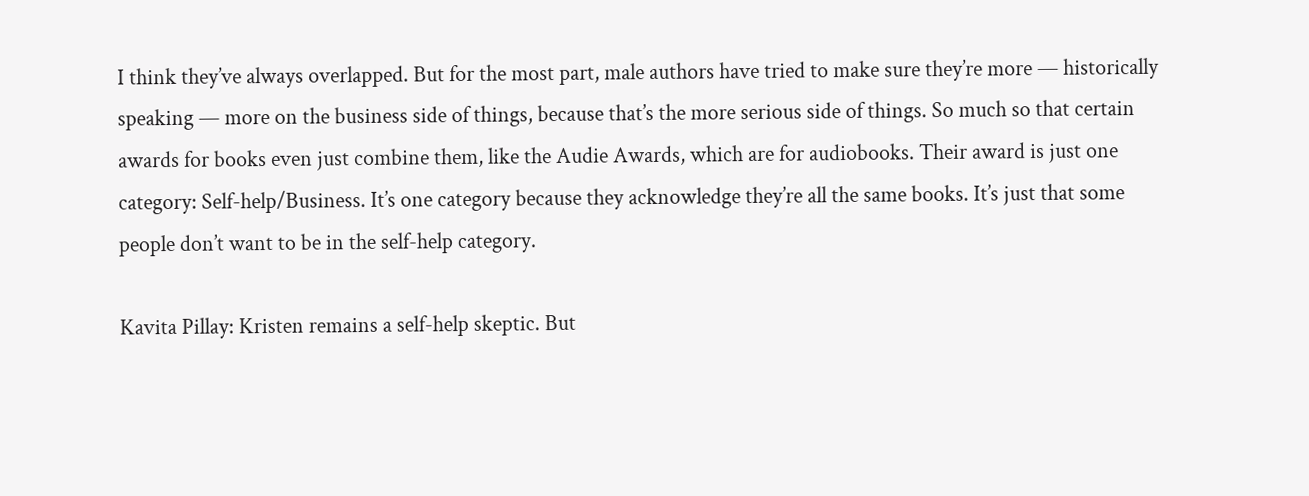I think they’ve always overlapped. But for the most part, male authors have tried to make sure they’re more — historically speaking — more on the business side of things, because that’s the more serious side of things. So much so that certain awards for books even just combine them, like the Audie Awards, which are for audiobooks. Their award is just one category: Self-help/Business. It’s one category because they acknowledge they’re all the same books. It’s just that some people don’t want to be in the self-help category.

Kavita Pillay: Kristen remains a self-help skeptic. But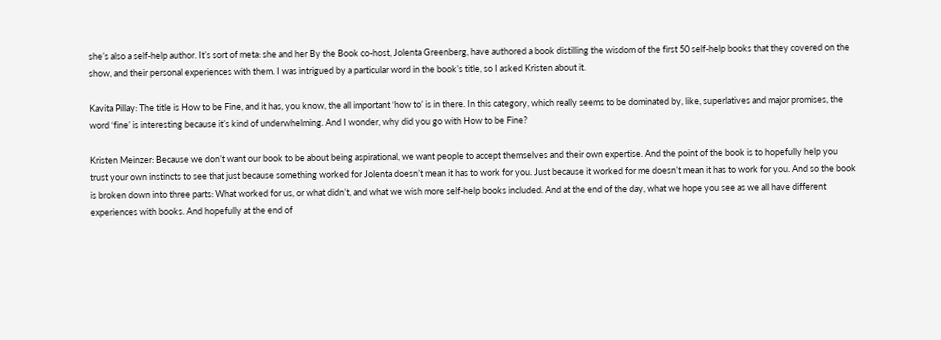she’s also a self-help author. It’s sort of meta: she and her By the Book co-host, Jolenta Greenberg, have authored a book distilling the wisdom of the first 50 self-help books that they covered on the show, and their personal experiences with them. I was intrigued by a particular word in the book’s title, so I asked Kristen about it.

Kavita Pillay: The title is How to be Fine, and it has, you know, the all important ‘how to’ is in there. In this category, which really seems to be dominated by, like, superlatives and major promises, the word ‘fine’ is interesting because it’s kind of underwhelming. And I wonder, why did you go with How to be Fine?

Kristen Meinzer: Because we don’t want our book to be about being aspirational, we want people to accept themselves and their own expertise. And the point of the book is to hopefully help you trust your own instincts to see that just because something worked for Jolenta doesn’t mean it has to work for you. Just because it worked for me doesn’t mean it has to work for you. And so the book is broken down into three parts: What worked for us, or what didn’t, and what we wish more self-help books included. And at the end of the day, what we hope you see as we all have different experiences with books. And hopefully at the end of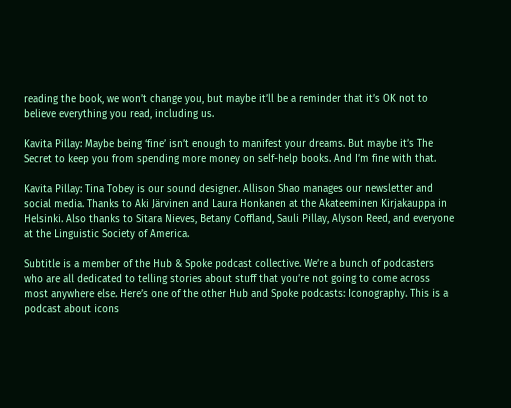reading the book, we won’t change you, but maybe it’ll be a reminder that it’s OK not to believe everything you read, including us.

Kavita Pillay: Maybe being ‘fine’ isn’t enough to manifest your dreams. But maybe it’s The Secret to keep you from spending more money on self-help books. And I’m fine with that.

Kavita Pillay: Tina Tobey is our sound designer. Allison Shao manages our newsletter and social media. Thanks to Aki Järvinen and Laura Honkanen at the Akateeminen Kirjakauppa in Helsinki. Also thanks to Sitara Nieves, Betany Coffland, Sauli Pillay, Alyson Reed, and everyone at the Linguistic Society of America.

Subtitle is a member of the Hub & Spoke podcast collective. We’re a bunch of podcasters who are all dedicated to telling stories about stuff that you’re not going to come across most anywhere else. Here’s one of the other Hub and Spoke podcasts: Iconography. This is a podcast about icons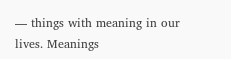— things with meaning in our lives. Meanings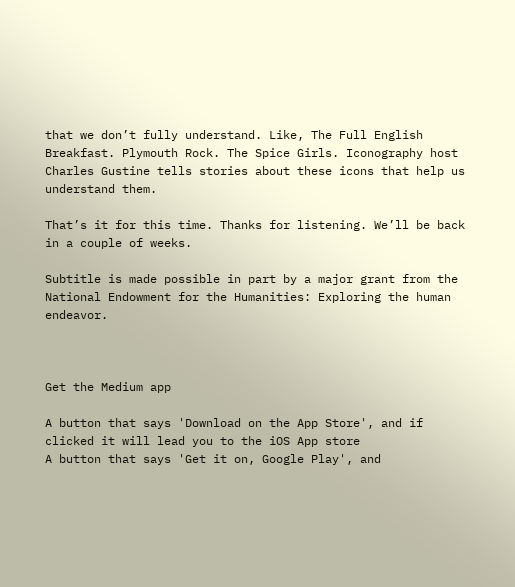that we don’t fully understand. Like, The Full English Breakfast. Plymouth Rock. The Spice Girls. Iconography host Charles Gustine tells stories about these icons that help us understand them.

That’s it for this time. Thanks for listening. We’ll be back in a couple of weeks.

Subtitle is made possible in part by a major grant from the National Endowment for the Humanities: Exploring the human endeavor.



Get the Medium app

A button that says 'Download on the App Store', and if clicked it will lead you to the iOS App store
A button that says 'Get it on, Google Play', and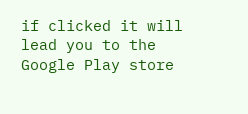if clicked it will lead you to the Google Play store